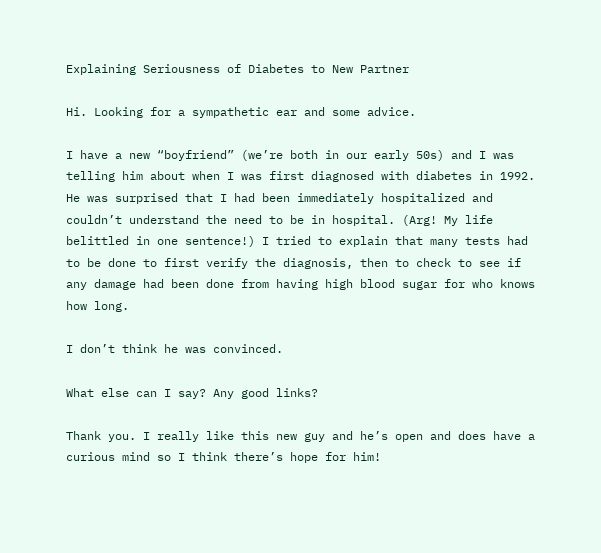Explaining Seriousness of Diabetes to New Partner

Hi. Looking for a sympathetic ear and some advice.

I have a new “boyfriend” (we’re both in our early 50s) and I was telling him about when I was first diagnosed with diabetes in 1992. He was surprised that I had been immediately hospitalized and couldn’t understand the need to be in hospital. (Arg! My life belittled in one sentence!) I tried to explain that many tests had to be done to first verify the diagnosis, then to check to see if any damage had been done from having high blood sugar for who knows how long.

I don’t think he was convinced.

What else can I say? Any good links?

Thank you. I really like this new guy and he’s open and does have a curious mind so I think there’s hope for him!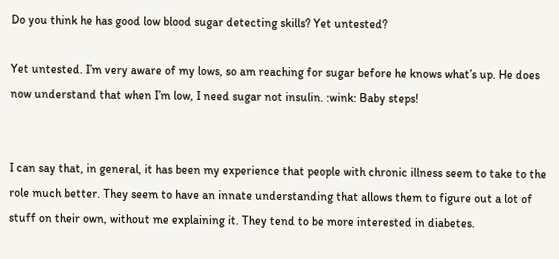Do you think he has good low blood sugar detecting skills? Yet untested?

Yet untested. I’m very aware of my lows, so am reaching for sugar before he knows what’s up. He does now understand that when I’m low, I need sugar not insulin. :wink: Baby steps!


I can say that, in general, it has been my experience that people with chronic illness seem to take to the role much better. They seem to have an innate understanding that allows them to figure out a lot of stuff on their own, without me explaining it. They tend to be more interested in diabetes.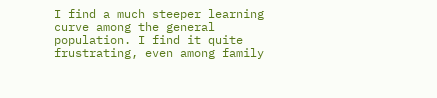I find a much steeper learning curve among the general population. I find it quite frustrating, even among family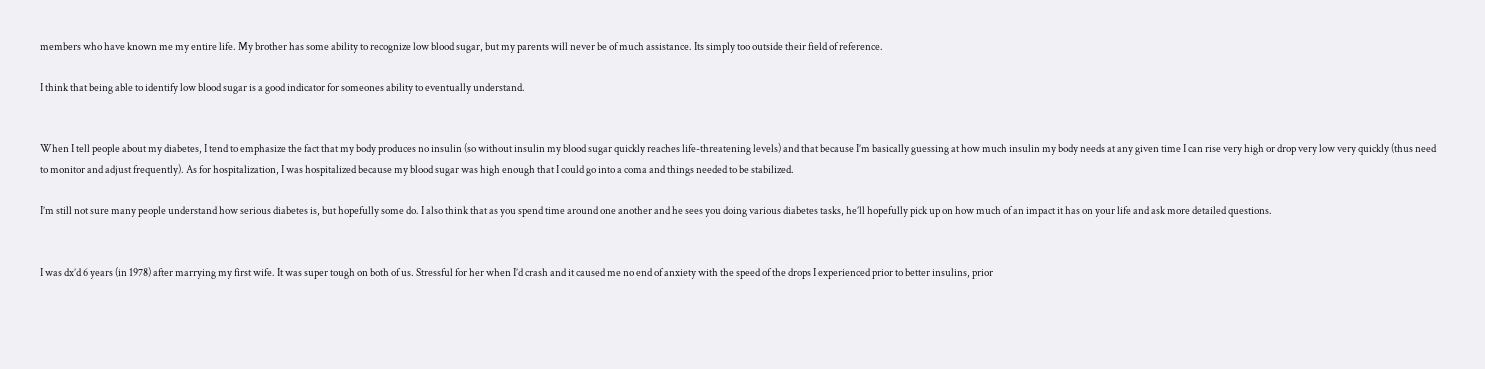members who have known me my entire life. My brother has some ability to recognize low blood sugar, but my parents will never be of much assistance. Its simply too outside their field of reference.

I think that being able to identify low blood sugar is a good indicator for someones ability to eventually understand.


When I tell people about my diabetes, I tend to emphasize the fact that my body produces no insulin (so without insulin my blood sugar quickly reaches life-threatening levels) and that because I’m basically guessing at how much insulin my body needs at any given time I can rise very high or drop very low very quickly (thus need to monitor and adjust frequently). As for hospitalization, I was hospitalized because my blood sugar was high enough that I could go into a coma and things needed to be stabilized.

I’m still not sure many people understand how serious diabetes is, but hopefully some do. I also think that as you spend time around one another and he sees you doing various diabetes tasks, he’ll hopefully pick up on how much of an impact it has on your life and ask more detailed questions.


I was dx’d 6 years (in 1978) after marrying my first wife. It was super tough on both of us. Stressful for her when I’d crash and it caused me no end of anxiety with the speed of the drops I experienced prior to better insulins, prior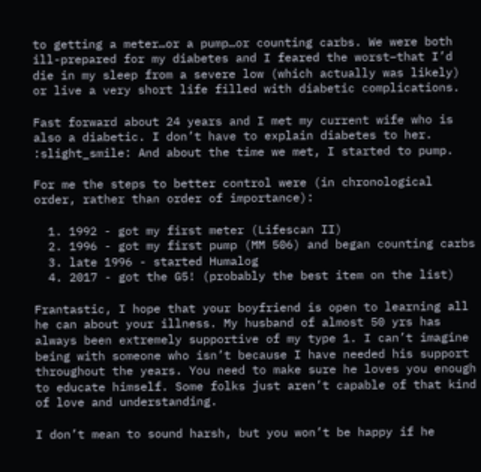to getting a meter…or a pump…or counting carbs. We were both ill-prepared for my diabetes and I feared the worst–that I’d die in my sleep from a severe low (which actually was likely) or live a very short life filled with diabetic complications.

Fast forward about 24 years and I met my current wife who is also a diabetic. I don’t have to explain diabetes to her. :slight_smile: And about the time we met, I started to pump.

For me the steps to better control were (in chronological order, rather than order of importance):

  1. 1992 - got my first meter (Lifescan II)
  2. 1996 - got my first pump (MM 506) and began counting carbs
  3. late 1996 - started Humalog
  4. 2017 - got the G5! (probably the best item on the list)

Frantastic, I hope that your boyfriend is open to learning all he can about your illness. My husband of almost 50 yrs has always been extremely supportive of my type 1. I can’t imagine being with someone who isn’t because I have needed his support throughout the years. You need to make sure he loves you enough to educate himself. Some folks just aren’t capable of that kind of love and understanding.

I don’t mean to sound harsh, but you won’t be happy if he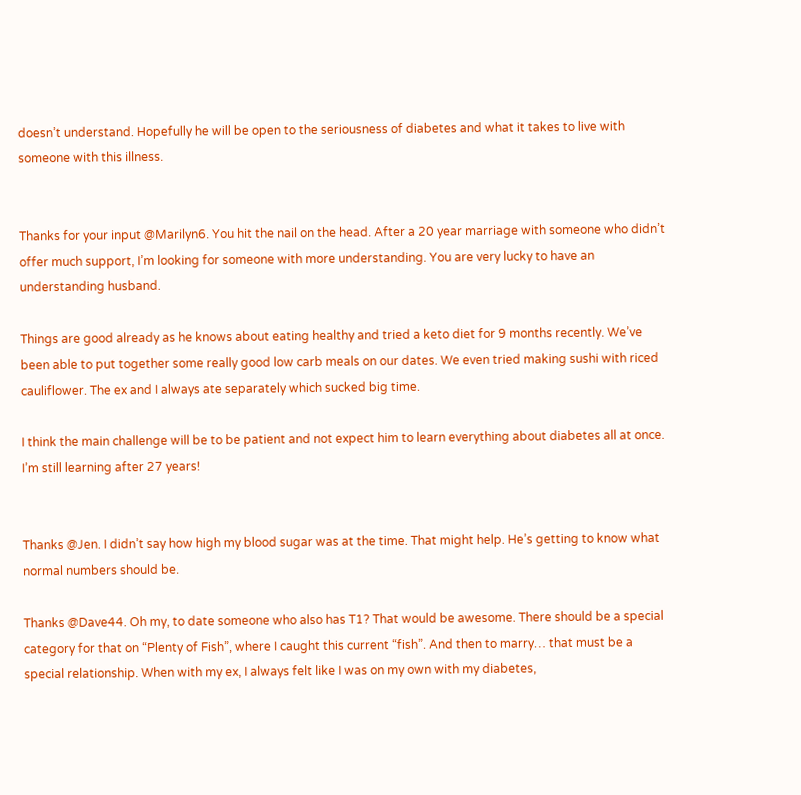doesn’t understand. Hopefully he will be open to the seriousness of diabetes and what it takes to live with someone with this illness.


Thanks for your input @Marilyn6. You hit the nail on the head. After a 20 year marriage with someone who didn’t offer much support, I’m looking for someone with more understanding. You are very lucky to have an understanding husband.

Things are good already as he knows about eating healthy and tried a keto diet for 9 months recently. We’ve been able to put together some really good low carb meals on our dates. We even tried making sushi with riced cauliflower. The ex and I always ate separately which sucked big time.

I think the main challenge will be to be patient and not expect him to learn everything about diabetes all at once. I’m still learning after 27 years!


Thanks @Jen. I didn’t say how high my blood sugar was at the time. That might help. He’s getting to know what normal numbers should be.

Thanks @Dave44. Oh my, to date someone who also has T1? That would be awesome. There should be a special category for that on “Plenty of Fish”, where I caught this current “fish”. And then to marry… that must be a special relationship. When with my ex, I always felt like I was on my own with my diabetes,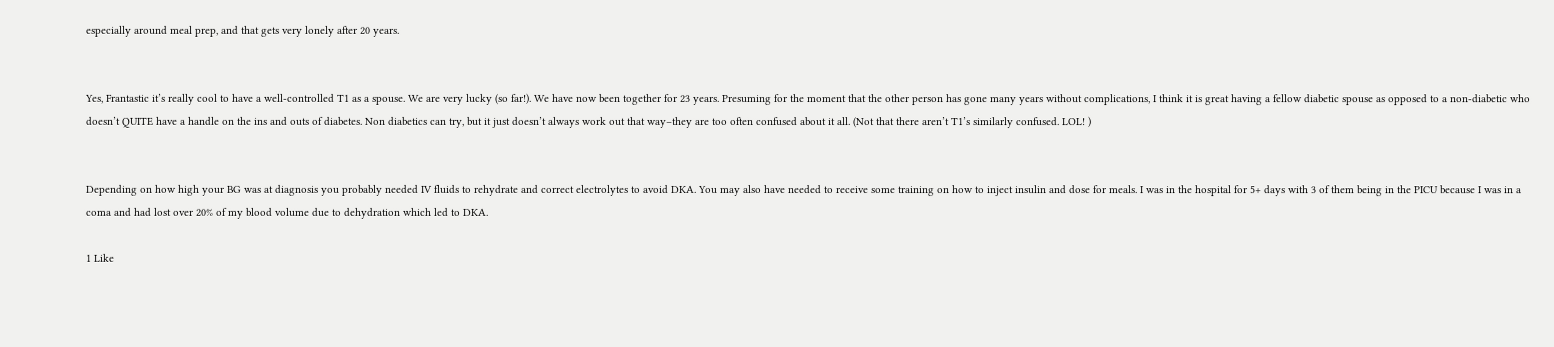especially around meal prep, and that gets very lonely after 20 years.


Yes, Frantastic it’s really cool to have a well-controlled T1 as a spouse. We are very lucky (so far!). We have now been together for 23 years. Presuming for the moment that the other person has gone many years without complications, I think it is great having a fellow diabetic spouse as opposed to a non-diabetic who doesn’t QUITE have a handle on the ins and outs of diabetes. Non diabetics can try, but it just doesn’t always work out that way–they are too often confused about it all. (Not that there aren’t T1’s similarly confused. LOL! )


Depending on how high your BG was at diagnosis you probably needed IV fluids to rehydrate and correct electrolytes to avoid DKA. You may also have needed to receive some training on how to inject insulin and dose for meals. I was in the hospital for 5+ days with 3 of them being in the PICU because I was in a coma and had lost over 20% of my blood volume due to dehydration which led to DKA.

1 Like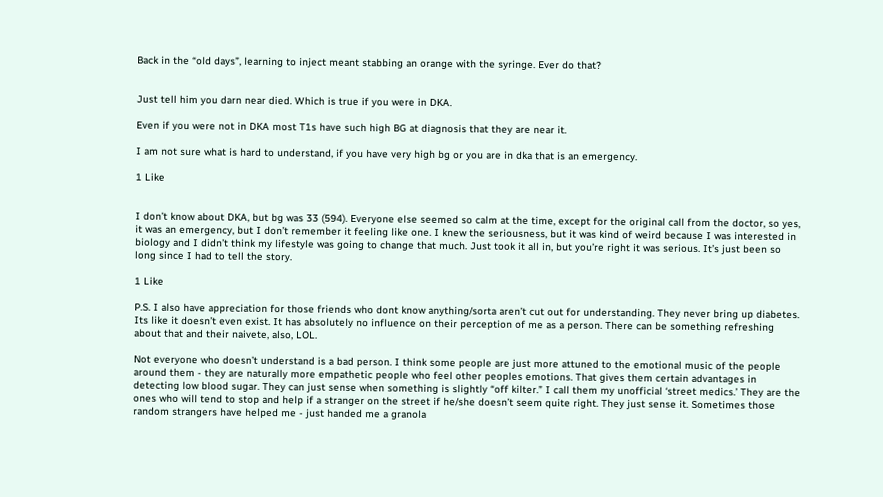Back in the “old days”, learning to inject meant stabbing an orange with the syringe. Ever do that?


Just tell him you darn near died. Which is true if you were in DKA.

Even if you were not in DKA most T1s have such high BG at diagnosis that they are near it.

I am not sure what is hard to understand, if you have very high bg or you are in dka that is an emergency.

1 Like


I don’t know about DKA, but bg was 33 (594). Everyone else seemed so calm at the time, except for the original call from the doctor, so yes, it was an emergency, but I don’t remember it feeling like one. I knew the seriousness, but it was kind of weird because I was interested in biology and I didn’t think my lifestyle was going to change that much. Just took it all in, but you’re right it was serious. It’s just been so long since I had to tell the story.

1 Like

P.S. I also have appreciation for those friends who dont know anything/sorta aren’t cut out for understanding. They never bring up diabetes. Its like it doesn’t even exist. It has absolutely no influence on their perception of me as a person. There can be something refreshing about that and their naivete, also, LOL.

Not everyone who doesn’t understand is a bad person. I think some people are just more attuned to the emotional music of the people around them - they are naturally more empathetic people who feel other peoples emotions. That gives them certain advantages in detecting low blood sugar. They can just sense when something is slightly “off kilter.” I call them my unofficial ‘street medics.’ They are the ones who will tend to stop and help if a stranger on the street if he/she doesn’t seem quite right. They just sense it. Sometimes those random strangers have helped me - just handed me a granola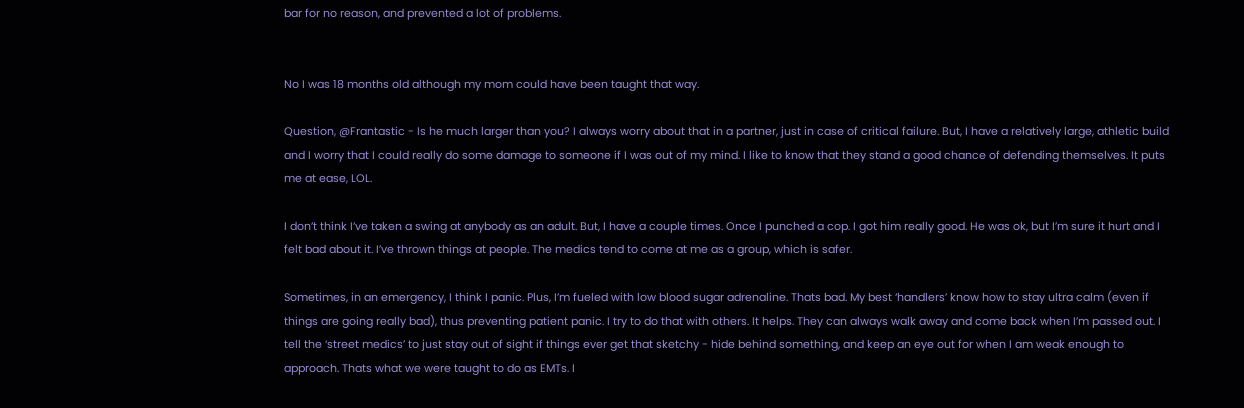bar for no reason, and prevented a lot of problems.


No I was 18 months old although my mom could have been taught that way.

Question, @Frantastic - Is he much larger than you? I always worry about that in a partner, just in case of critical failure. But, I have a relatively large, athletic build and I worry that I could really do some damage to someone if I was out of my mind. I like to know that they stand a good chance of defending themselves. It puts me at ease, LOL.

I don’t think I’ve taken a swing at anybody as an adult. But, I have a couple times. Once I punched a cop. I got him really good. He was ok, but I’m sure it hurt and I felt bad about it. I’ve thrown things at people. The medics tend to come at me as a group, which is safer.

Sometimes, in an emergency, I think I panic. Plus, I’m fueled with low blood sugar adrenaline. Thats bad. My best ‘handlers’ know how to stay ultra calm (even if things are going really bad), thus preventing patient panic. I try to do that with others. It helps. They can always walk away and come back when I’m passed out. I tell the ‘street medics’ to just stay out of sight if things ever get that sketchy - hide behind something, and keep an eye out for when I am weak enough to approach. Thats what we were taught to do as EMTs. I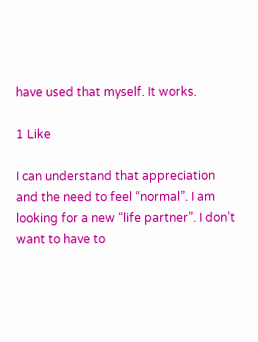have used that myself. It works.

1 Like

I can understand that appreciation and the need to feel “normal”. I am looking for a new “life partner”. I don’t want to have to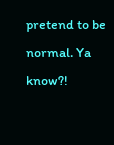pretend to be normal. Ya know?!